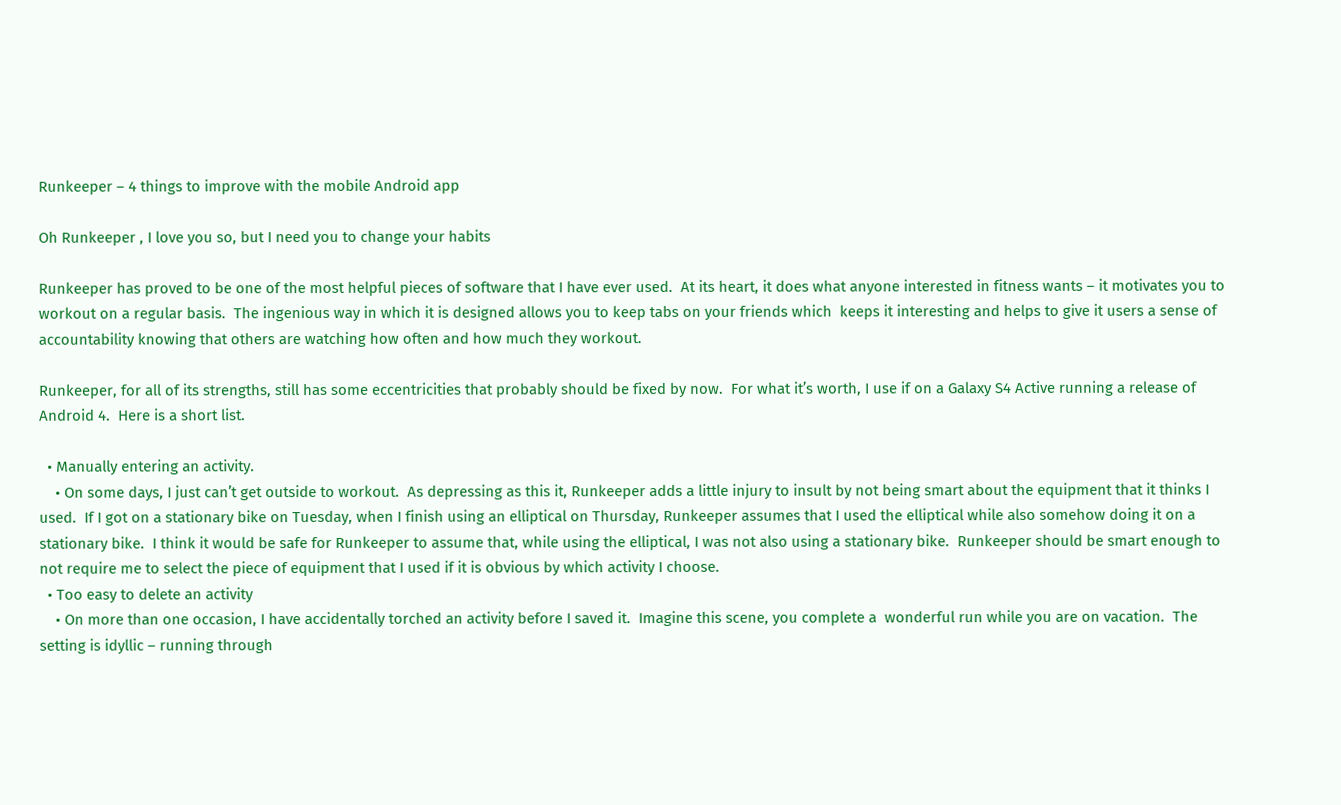Runkeeper – 4 things to improve with the mobile Android app

Oh Runkeeper , I love you so, but I need you to change your habits

Runkeeper has proved to be one of the most helpful pieces of software that I have ever used.  At its heart, it does what anyone interested in fitness wants – it motivates you to workout on a regular basis.  The ingenious way in which it is designed allows you to keep tabs on your friends which  keeps it interesting and helps to give it users a sense of accountability knowing that others are watching how often and how much they workout.

Runkeeper, for all of its strengths, still has some eccentricities that probably should be fixed by now.  For what it’s worth, I use if on a Galaxy S4 Active running a release of Android 4.  Here is a short list.

  • Manually entering an activity.
    • On some days, I just can’t get outside to workout.  As depressing as this it, Runkeeper adds a little injury to insult by not being smart about the equipment that it thinks I used.  If I got on a stationary bike on Tuesday, when I finish using an elliptical on Thursday, Runkeeper assumes that I used the elliptical while also somehow doing it on a stationary bike.  I think it would be safe for Runkeeper to assume that, while using the elliptical, I was not also using a stationary bike.  Runkeeper should be smart enough to not require me to select the piece of equipment that I used if it is obvious by which activity I choose.
  • Too easy to delete an activity
    • On more than one occasion, I have accidentally torched an activity before I saved it.  Imagine this scene, you complete a  wonderful run while you are on vacation.  The setting is idyllic – running through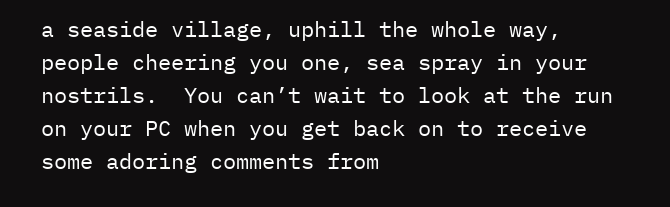a seaside village, uphill the whole way,  people cheering you one, sea spray in your nostrils.  You can’t wait to look at the run on your PC when you get back on to receive some adoring comments from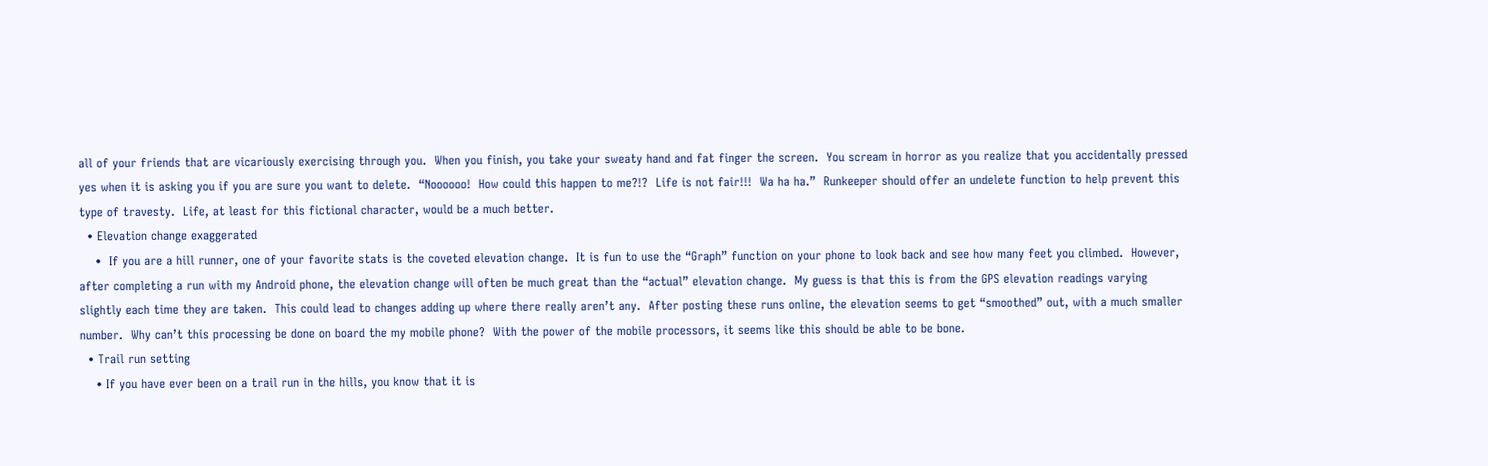all of your friends that are vicariously exercising through you.  When you finish, you take your sweaty hand and fat finger the screen.  You scream in horror as you realize that you accidentally pressed yes when it is asking you if you are sure you want to delete.  “Noooooo!  How could this happen to me?!?  Life is not fair!!!  Wa ha ha.”  Runkeeper should offer an undelete function to help prevent this type of travesty.  Life, at least for this fictional character, would be a much better.
  • Elevation change exaggerated
    •  If you are a hill runner, one of your favorite stats is the coveted elevation change.  It is fun to use the “Graph” function on your phone to look back and see how many feet you climbed.  However, after completing a run with my Android phone, the elevation change will often be much great than the “actual” elevation change.  My guess is that this is from the GPS elevation readings varying slightly each time they are taken.  This could lead to changes adding up where there really aren’t any.  After posting these runs online, the elevation seems to get “smoothed” out, with a much smaller number.  Why can’t this processing be done on board the my mobile phone?  With the power of the mobile processors, it seems like this should be able to be bone.
  • Trail run setting
    • If you have ever been on a trail run in the hills, you know that it is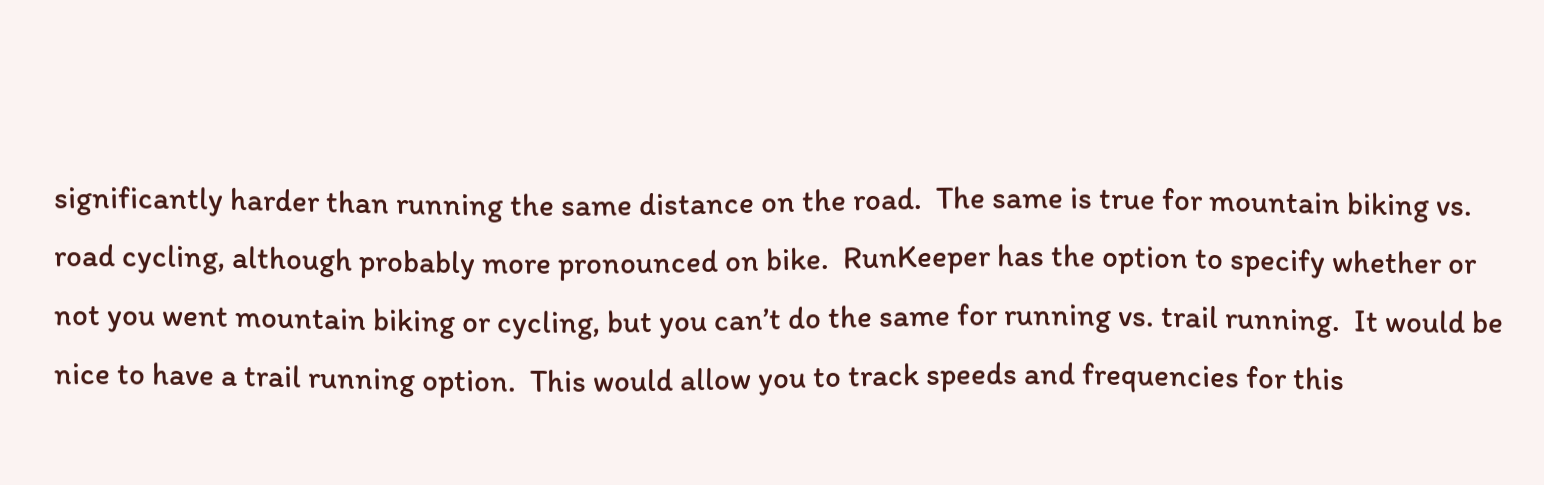significantly harder than running the same distance on the road.  The same is true for mountain biking vs. road cycling, although probably more pronounced on bike.  RunKeeper has the option to specify whether or not you went mountain biking or cycling, but you can’t do the same for running vs. trail running.  It would be nice to have a trail running option.  This would allow you to track speeds and frequencies for this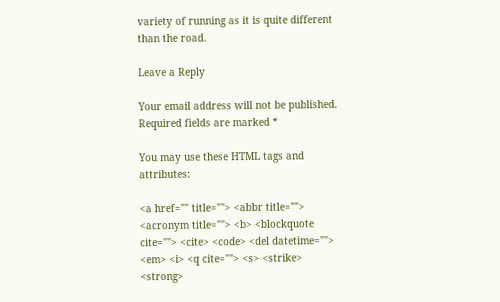variety of running as it is quite different than the road.

Leave a Reply

Your email address will not be published. Required fields are marked *

You may use these HTML tags and attributes:

<a href="" title=""> <abbr title=""> <acronym title=""> <b> <blockquote cite=""> <cite> <code> <del datetime=""> <em> <i> <q cite=""> <s> <strike> <strong>